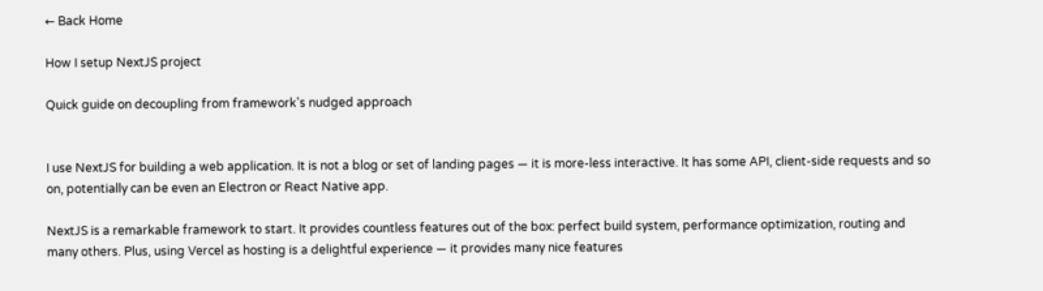← Back Home

How I setup NextJS project

Quick guide on decoupling from framework's nudged approach


I use NextJS for building a web application. It is not a blog or set of landing pages — it is more-less interactive. It has some API, client-side requests and so on, potentially can be even an Electron or React Native app.

NextJS is a remarkable framework to start. It provides countless features out of the box: perfect build system, performance optimization, routing and many others. Plus, using Vercel as hosting is a delightful experience — it provides many nice features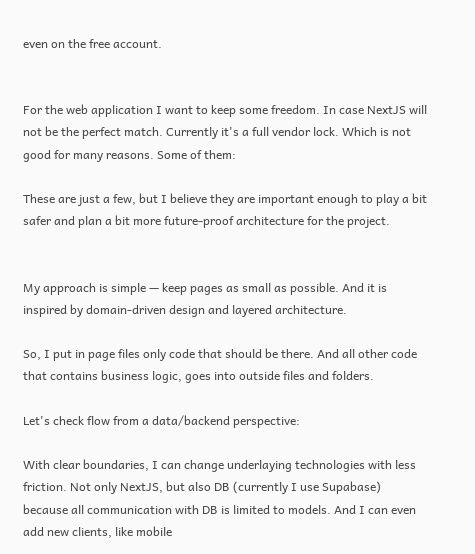even on the free account.


For the web application I want to keep some freedom. In case NextJS will not be the perfect match. Currently it's a full vendor lock. Which is not good for many reasons. Some of them:

These are just a few, but I believe they are important enough to play a bit safer and plan a bit more future-proof architecture for the project.


My approach is simple — keep pages as small as possible. And it is inspired by domain-driven design and layered architecture.

So, I put in page files only code that should be there. And all other code that contains business logic, goes into outside files and folders.

Let's check flow from a data/backend perspective:

With clear boundaries, I can change underlaying technologies with less friction. Not only NextJS, but also DB (currently I use Supabase) because all communication with DB is limited to models. And I can even add new clients, like mobile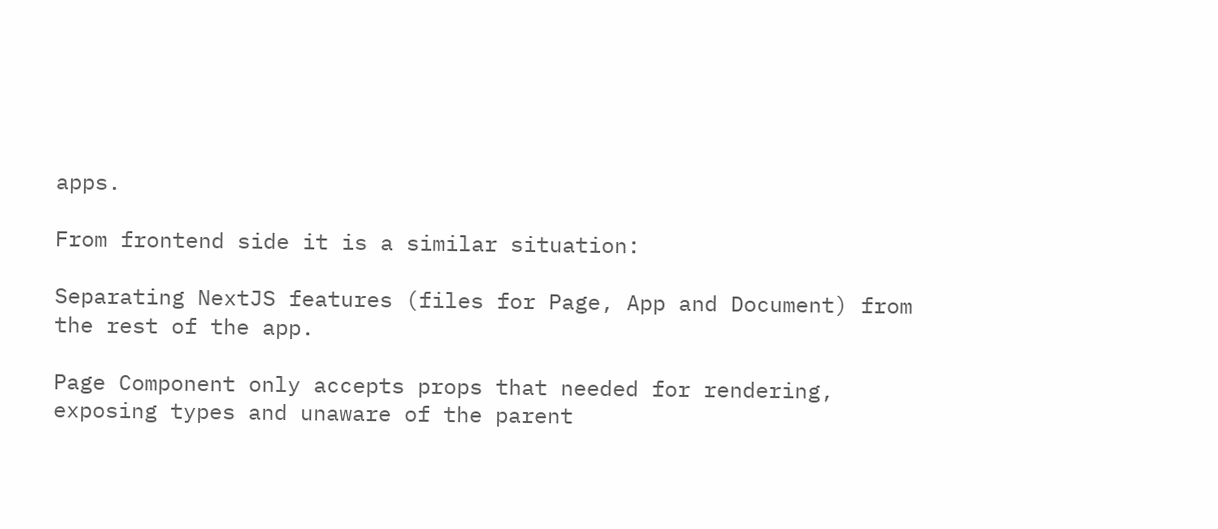apps.

From frontend side it is a similar situation:

Separating NextJS features (files for Page, App and Document) from the rest of the app.

Page Component only accepts props that needed for rendering, exposing types and unaware of the parent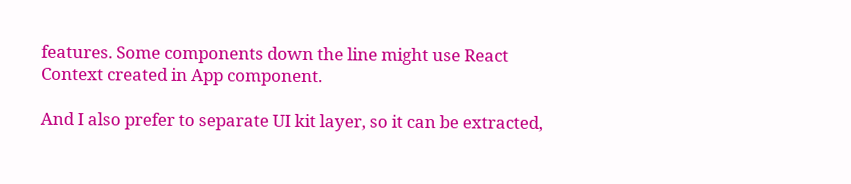features. Some components down the line might use React Context created in App component.

And I also prefer to separate UI kit layer, so it can be extracted,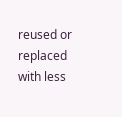reused or replaced with less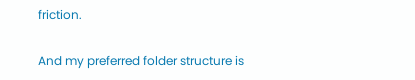friction.

And my preferred folder structure is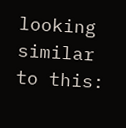looking similar to this: